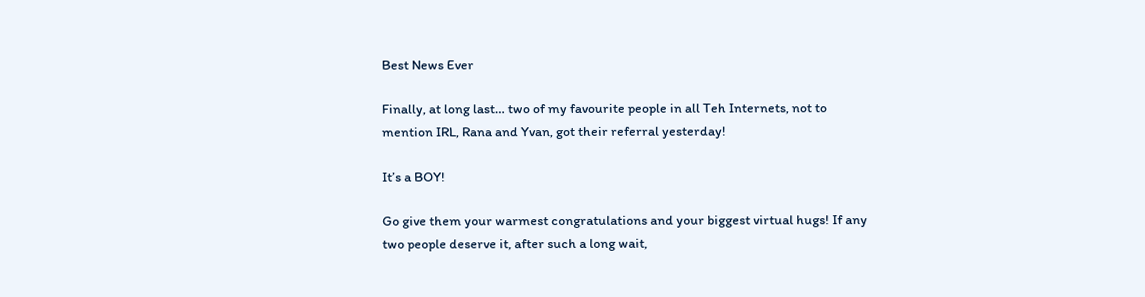Best News Ever

Finally, at long last… two of my favourite people in all Teh Internets, not to mention IRL, Rana and Yvan, got their referral yesterday!

It’s a BOY!

Go give them your warmest congratulations and your biggest virtual hugs! If any two people deserve it, after such a long wait,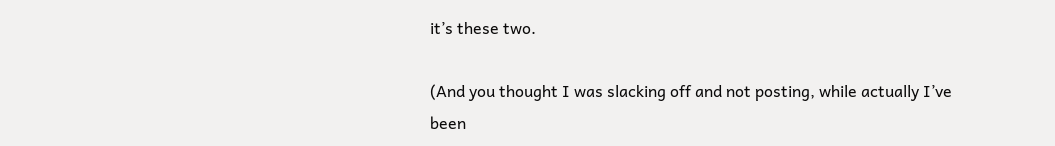it’s these two.

(And you thought I was slacking off and not posting, while actually I’ve been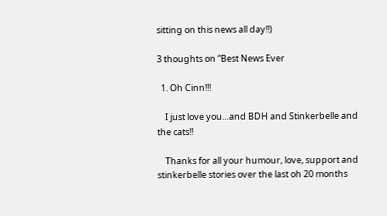sitting on this news all day!!)

3 thoughts on “Best News Ever

  1. Oh Cinn!!!

    I just love you…and BDH and Stinkerbelle and the cats!!

    Thanks for all your humour, love, support and stinkerbelle stories over the last oh 20 months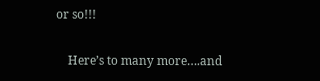or so!!!

    Here’s to many more….and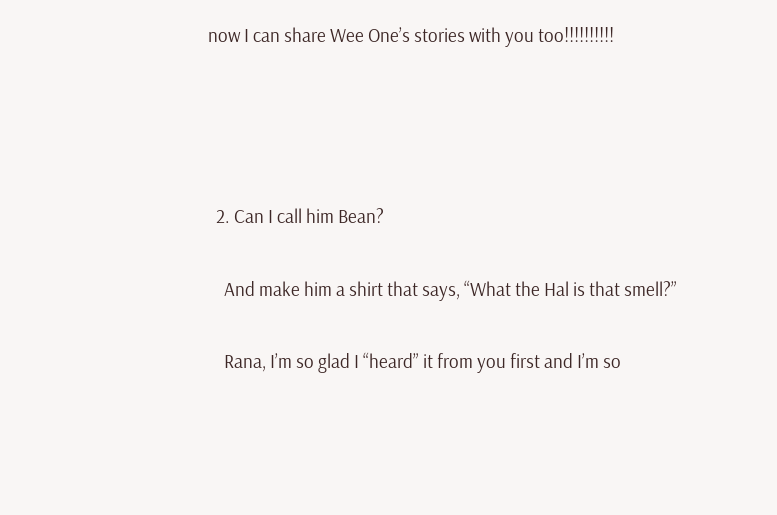now I can share Wee One’s stories with you too!!!!!!!!!!




  2. Can I call him Bean?

    And make him a shirt that says, “What the Hal is that smell?”

    Rana, I’m so glad I “heard” it from you first and I’m so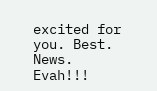excited for you. Best. News. Evah!!!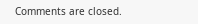Comments are closed.